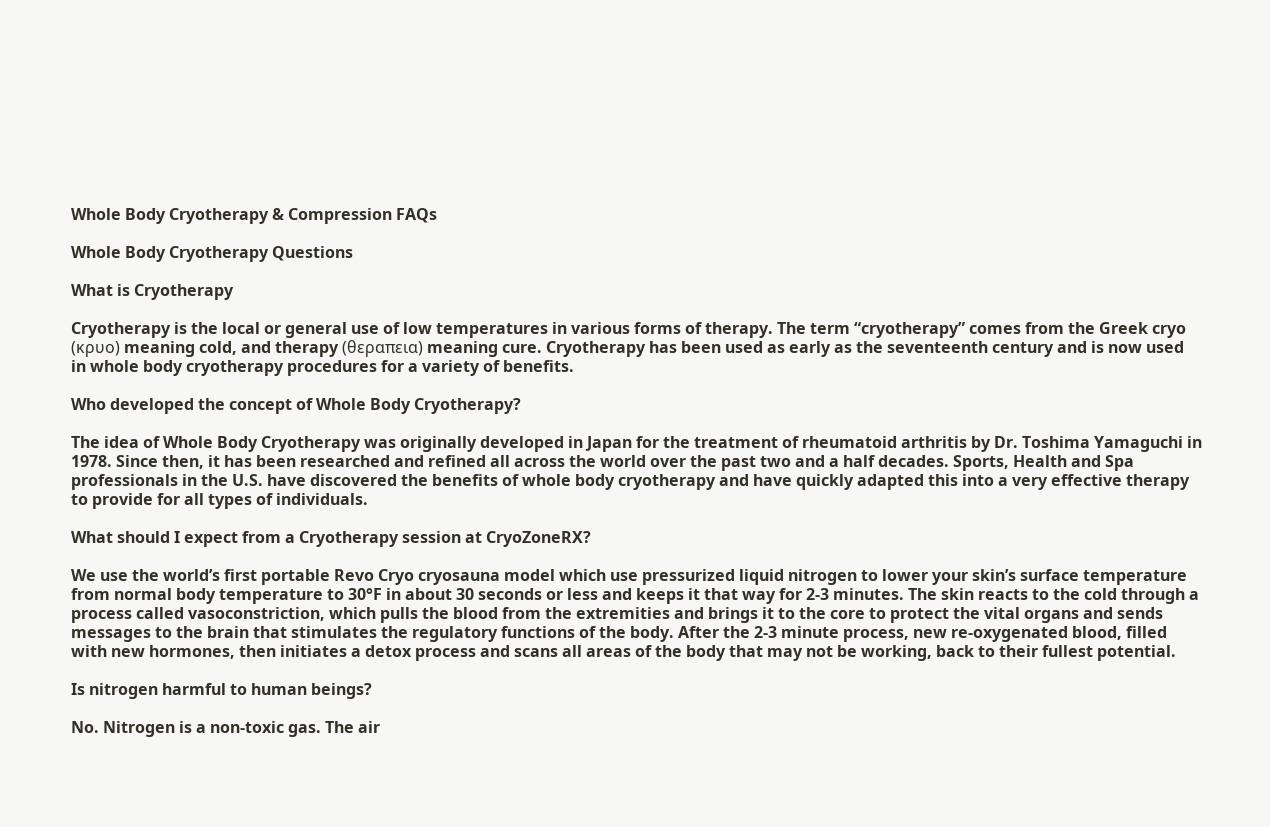Whole Body Cryotherapy & Compression FAQs

Whole Body Cryotherapy Questions

What is Cryotherapy

Cryotherapy is the local or general use of low temperatures in various forms of therapy. The term “cryotherapy” comes from the Greek cryo (κρυο) meaning cold, and therapy (θεραπεια) meaning cure. Cryotherapy has been used as early as the seventeenth century and is now used in whole body cryotherapy procedures for a variety of benefits.

Who developed the concept of Whole Body Cryotherapy?

The idea of Whole Body Cryotherapy was originally developed in Japan for the treatment of rheumatoid arthritis by Dr. Toshima Yamaguchi in 1978. Since then, it has been researched and refined all across the world over the past two and a half decades. Sports, Health and Spa professionals in the U.S. have discovered the benefits of whole body cryotherapy and have quickly adapted this into a very effective therapy to provide for all types of individuals.

What should I expect from a Cryotherapy session at CryoZoneRX?

We use the world’s first portable Revo Cryo cryosauna model which use pressurized liquid nitrogen to lower your skin’s surface temperature from normal body temperature to 30°F in about 30 seconds or less and keeps it that way for 2-3 minutes. The skin reacts to the cold through a process called vasoconstriction, which pulls the blood from the extremities and brings it to the core to protect the vital organs and sends messages to the brain that stimulates the regulatory functions of the body. After the 2-3 minute process, new re-oxygenated blood, filled with new hormones, then initiates a detox process and scans all areas of the body that may not be working, back to their fullest potential.

Is nitrogen harmful to human beings?

No. Nitrogen is a non-toxic gas. The air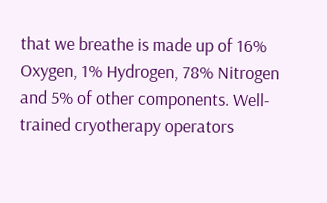that we breathe is made up of 16% Oxygen, 1% Hydrogen, 78% Nitrogen and 5% of other components. Well-trained cryotherapy operators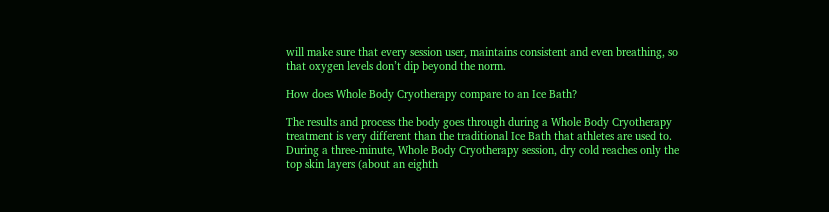will make sure that every session user, maintains consistent and even breathing, so that oxygen levels don’t dip beyond the norm.

How does Whole Body Cryotherapy compare to an Ice Bath?

The results and process the body goes through during a Whole Body Cryotherapy treatment is very different than the traditional Ice Bath that athletes are used to. During a three-minute, Whole Body Cryotherapy session, dry cold reaches only the top skin layers (about an eighth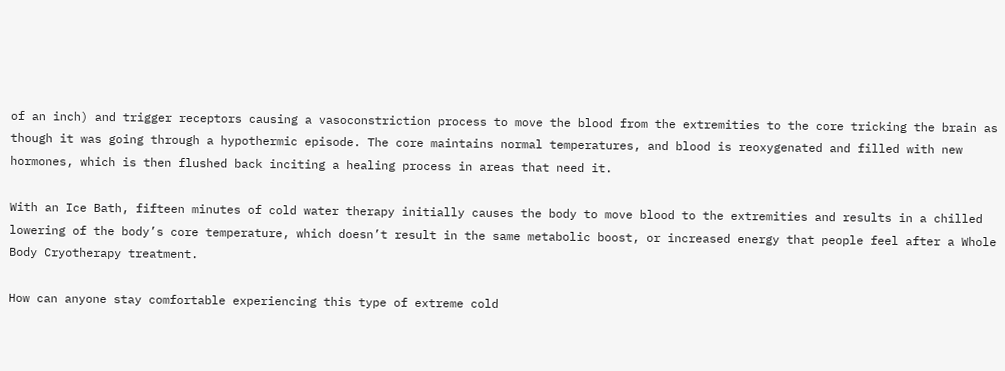of an inch) and trigger receptors causing a vasoconstriction process to move the blood from the extremities to the core tricking the brain as though it was going through a hypothermic episode. The core maintains normal temperatures, and blood is reoxygenated and filled with new hormones, which is then flushed back inciting a healing process in areas that need it.

With an Ice Bath, fifteen minutes of cold water therapy initially causes the body to move blood to the extremities and results in a chilled lowering of the body’s core temperature, which doesn’t result in the same metabolic boost, or increased energy that people feel after a Whole Body Cryotherapy treatment.

How can anyone stay comfortable experiencing this type of extreme cold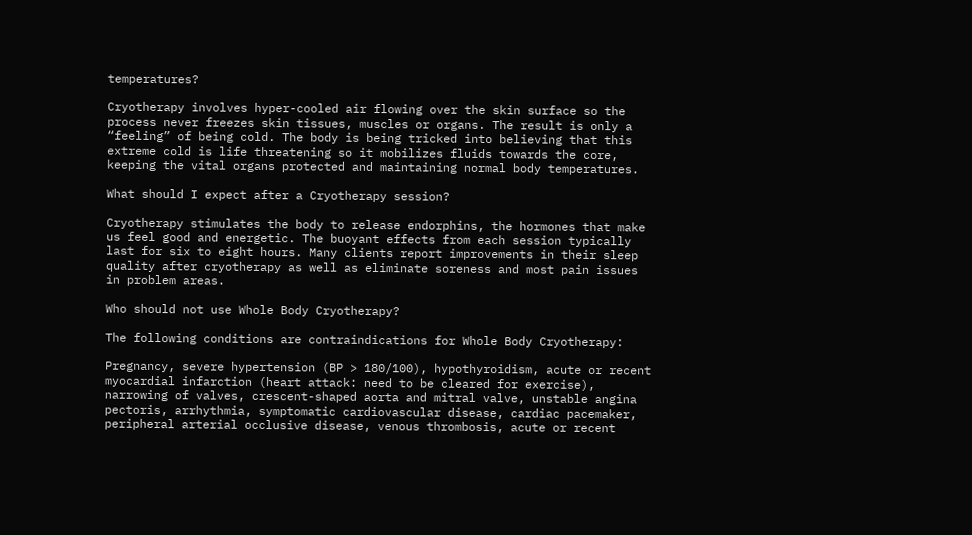temperatures?

Cryotherapy involves hyper-cooled air flowing over the skin surface so the process never freezes skin tissues, muscles or organs. The result is only a “feeling” of being cold. The body is being tricked into believing that this extreme cold is life threatening so it mobilizes fluids towards the core, keeping the vital organs protected and maintaining normal body temperatures.

What should I expect after a Cryotherapy session?

Cryotherapy stimulates the body to release endorphins, the hormones that make us feel good and energetic. The buoyant effects from each session typically last for six to eight hours. Many clients report improvements in their sleep quality after cryotherapy as well as eliminate soreness and most pain issues in problem areas.

Who should not use Whole Body Cryotherapy?

The following conditions are contraindications for Whole Body Cryotherapy:

Pregnancy, severe hypertension (BP > 180/100), hypothyroidism, acute or recent myocardial infarction (heart attack: need to be cleared for exercise), narrowing of valves, crescent-shaped aorta and mitral valve, unstable angina pectoris, arrhythmia, symptomatic cardiovascular disease, cardiac pacemaker, peripheral arterial occlusive disease, venous thrombosis, acute or recent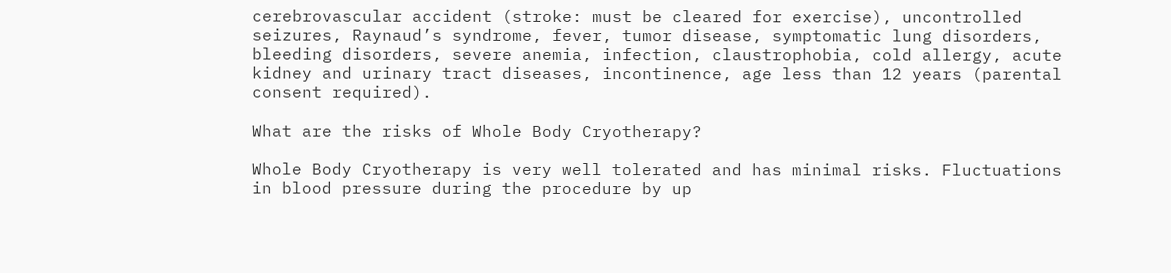cerebrovascular accident (stroke: must be cleared for exercise), uncontrolled seizures, Raynaud’s syndrome, fever, tumor disease, symptomatic lung disorders, bleeding disorders, severe anemia, infection, claustrophobia, cold allergy, acute kidney and urinary tract diseases, incontinence, age less than 12 years (parental consent required).

What are the risks of Whole Body Cryotherapy?

Whole Body Cryotherapy is very well tolerated and has minimal risks. Fluctuations in blood pressure during the procedure by up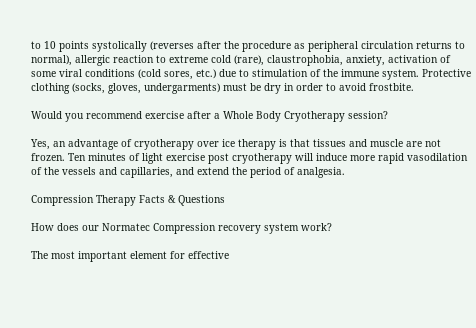to 10 points systolically (reverses after the procedure as peripheral circulation returns to normal), allergic reaction to extreme cold (rare), claustrophobia, anxiety, activation of some viral conditions (cold sores, etc.) due to stimulation of the immune system. Protective clothing (socks, gloves, undergarments) must be dry in order to avoid frostbite.

Would you recommend exercise after a Whole Body Cryotherapy session?

Yes, an advantage of cryotherapy over ice therapy is that tissues and muscle are not frozen. Ten minutes of light exercise post cryotherapy will induce more rapid vasodilation of the vessels and capillaries, and extend the period of analgesia.

Compression Therapy Facts & Questions

How does our Normatec Compression recovery system work?

The most important element for effective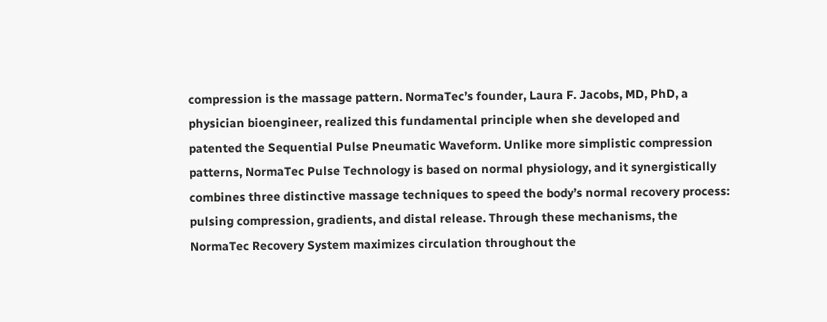compression is the massage pattern. NormaTec’s founder, Laura F. Jacobs, MD, PhD, a physician bioengineer, realized this fundamental principle when she developed and patented the Sequential Pulse Pneumatic Waveform. Unlike more simplistic compression patterns, NormaTec Pulse Technology is based on normal physiology, and it synergistically combines three distinctive massage techniques to speed the body’s normal recovery process: pulsing compression, gradients, and distal release. Through these mechanisms, the NormaTec Recovery System maximizes circulation throughout the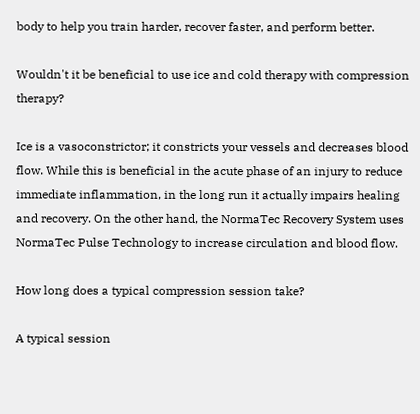body to help you train harder, recover faster, and perform better.

Wouldn't it be beneficial to use ice and cold therapy with compression therapy?

Ice is a vasoconstrictor; it constricts your vessels and decreases blood flow. While this is beneficial in the acute phase of an injury to reduce immediate inflammation, in the long run it actually impairs healing and recovery. On the other hand, the NormaTec Recovery System uses NormaTec Pulse Technology to increase circulation and blood flow.

How long does a typical compression session take?

A typical session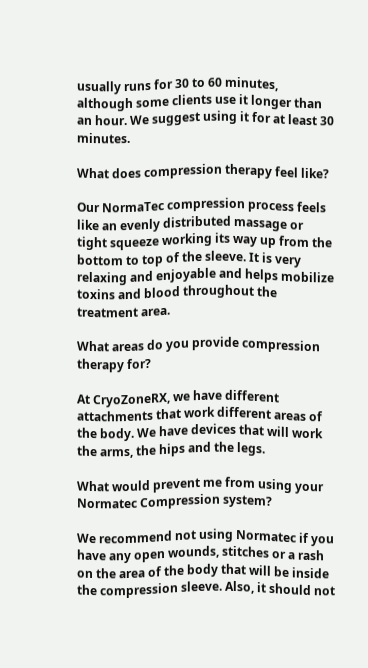usually runs for 30 to 60 minutes, although some clients use it longer than an hour. We suggest using it for at least 30 minutes.

What does compression therapy feel like?

Our NormaTec compression process feels like an evenly distributed massage or tight squeeze working its way up from the bottom to top of the sleeve. It is very relaxing and enjoyable and helps mobilize toxins and blood throughout the treatment area.

What areas do you provide compression therapy for?

At CryoZoneRX, we have different attachments that work different areas of the body. We have devices that will work the arms, the hips and the legs.

What would prevent me from using your Normatec Compression system?

We recommend not using Normatec if you have any open wounds, stitches or a rash on the area of the body that will be inside the compression sleeve. Also, it should not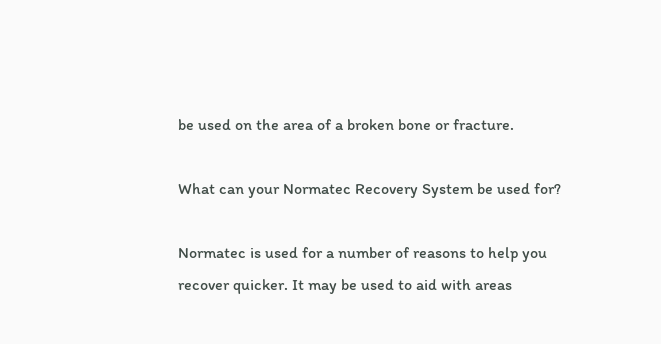be used on the area of a broken bone or fracture.

What can your Normatec Recovery System be used for?

Normatec is used for a number of reasons to help you recover quicker. It may be used to aid with areas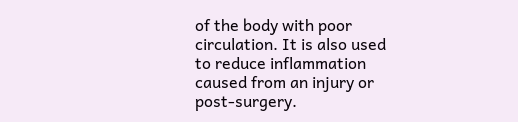of the body with poor circulation. It is also used to reduce inflammation caused from an injury or post-surgery.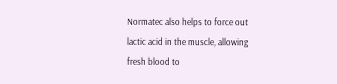Normatec also helps to force out lactic acid in the muscle, allowing fresh blood to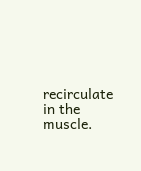recirculate in the muscle.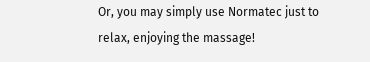Or, you may simply use Normatec just to relax, enjoying the massage!